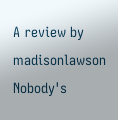A review by madisonlawson
Nobody's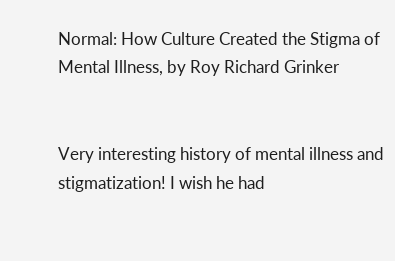Normal: How Culture Created the Stigma of Mental Illness, by Roy Richard Grinker


Very interesting history of mental illness and stigmatization! I wish he had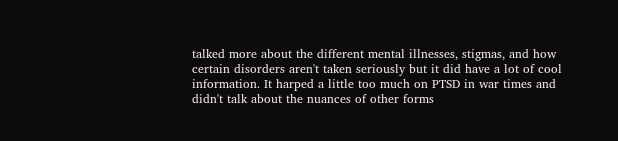talked more about the different mental illnesses, stigmas, and how certain disorders aren't taken seriously but it did have a lot of cool information. It harped a little too much on PTSD in war times and didn't talk about the nuances of other forms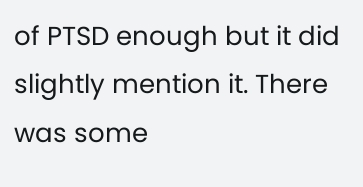of PTSD enough but it did slightly mention it. There was some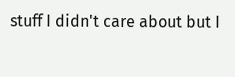stuff I didn't care about but I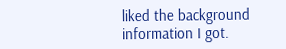liked the background information I got.